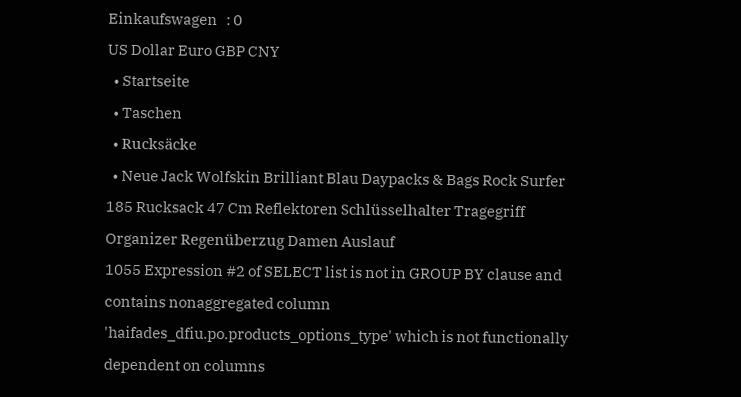Einkaufswagen   : 0
US Dollar Euro GBP CNY
  • Startseite
  • Taschen
  • Rucksäcke
  • Neue Jack Wolfskin Brilliant Blau Daypacks & Bags Rock Surfer 185 Rucksack 47 Cm Reflektoren Schlüsselhalter Tragegriff Organizer Regenüberzug Damen Auslauf
1055 Expression #2 of SELECT list is not in GROUP BY clause and contains nonaggregated column 'haifades_dfiu.po.products_options_type' which is not functionally dependent on columns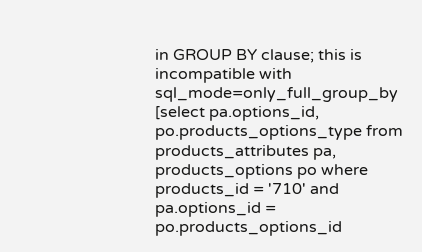in GROUP BY clause; this is incompatible with sql_mode=only_full_group_by
[select pa.options_id, po.products_options_type from products_attributes pa, products_options po where products_id = '710' and pa.options_id = po.products_options_id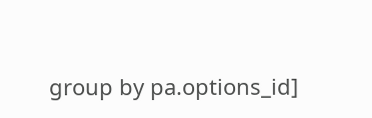group by pa.options_id]